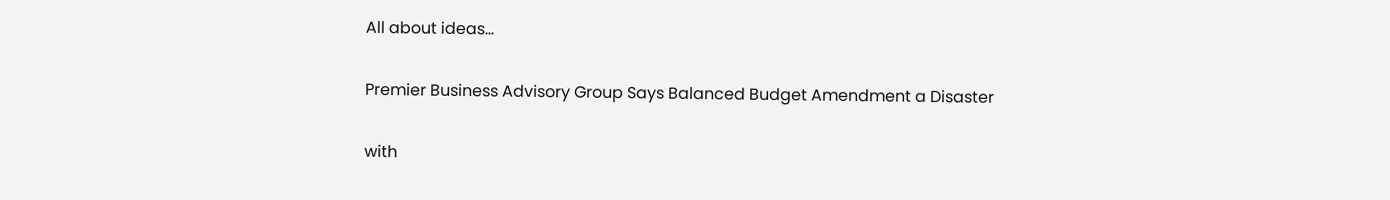All about ideas…

Premier Business Advisory Group Says Balanced Budget Amendment a Disaster

with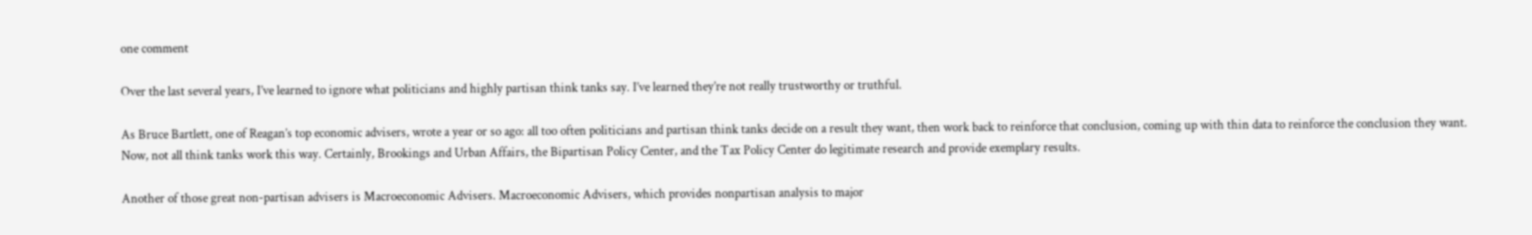one comment

Over the last several years, I’ve learned to ignore what politicians and highly partisan think tanks say. I’ve learned they’re not really trustworthy or truthful.

As Bruce Bartlett, one of Reagan’s top economic advisers, wrote a year or so ago: all too often politicians and partisan think tanks decide on a result they want, then work back to reinforce that conclusion, coming up with thin data to reinforce the conclusion they want. Now, not all think tanks work this way. Certainly, Brookings and Urban Affairs, the Bipartisan Policy Center, and the Tax Policy Center do legitimate research and provide exemplary results.

Another of those great non-partisan advisers is Macroeconomic Advisers. Macroeconomic Advisers, which provides nonpartisan analysis to major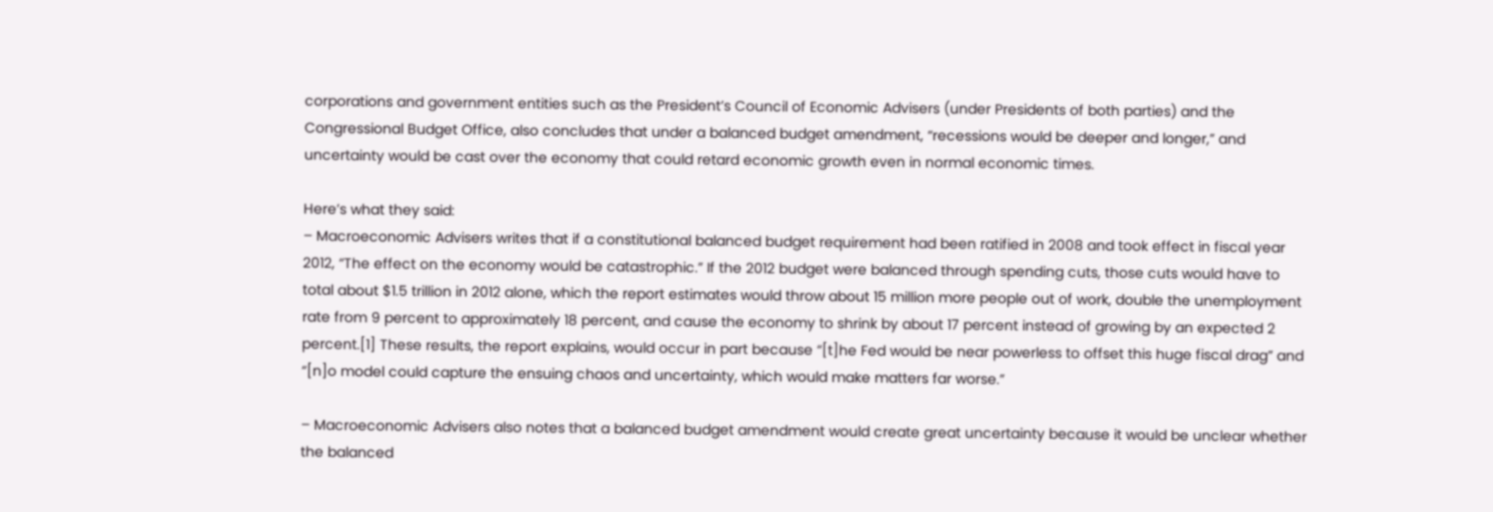corporations and government entities such as the President’s Council of Economic Advisers (under Presidents of both parties) and the Congressional Budget Office, also concludes that under a balanced budget amendment, “recessions would be deeper and longer,” and uncertainty would be cast over the economy that could retard economic growth even in normal economic times.

Here’s what they said:
– Macroeconomic Advisers writes that if a constitutional balanced budget requirement had been ratified in 2008 and took effect in fiscal year 2012, “The effect on the economy would be catastrophic.” If the 2012 budget were balanced through spending cuts, those cuts would have to total about $1.5 trillion in 2012 alone, which the report estimates would throw about 15 million more people out of work, double the unemployment rate from 9 percent to approximately 18 percent, and cause the economy to shrink by about 17 percent instead of growing by an expected 2 percent.[1] These results, the report explains, would occur in part because “[t]he Fed would be near powerless to offset this huge fiscal drag” and “[n]o model could capture the ensuing chaos and uncertainty, which would make matters far worse.”

– Macroeconomic Advisers also notes that a balanced budget amendment would create great uncertainty because it would be unclear whether the balanced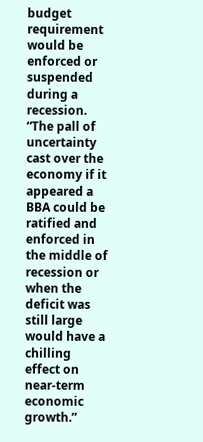budget requirement would be enforced or suspended during a recession. “The pall of uncertainty cast over the economy if it appeared a BBA could be ratified and enforced in the middle of recession or when the deficit was still large would have a chilling effect on near-term economic growth.”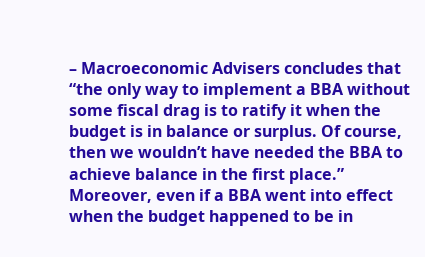– Macroeconomic Advisers concludes that “the only way to implement a BBA without some fiscal drag is to ratify it when the budget is in balance or surplus. Of course, then we wouldn’t have needed the BBA to achieve balance in the first place.” Moreover, even if a BBA went into effect when the budget happened to be in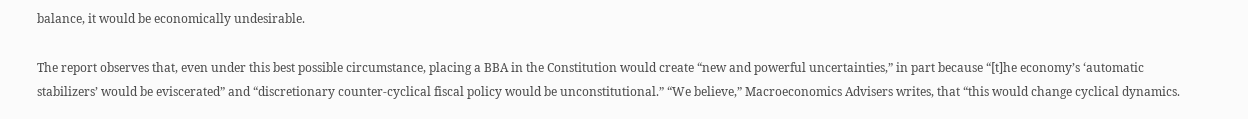balance, it would be economically undesirable.

The report observes that, even under this best possible circumstance, placing a BBA in the Constitution would create “new and powerful uncertainties,” in part because “[t]he economy’s ‘automatic stabilizers’ would be eviscerated” and “discretionary counter-cyclical fiscal policy would be unconstitutional.” “We believe,” Macroeconomics Advisers writes, that “this would change cyclical dynamics.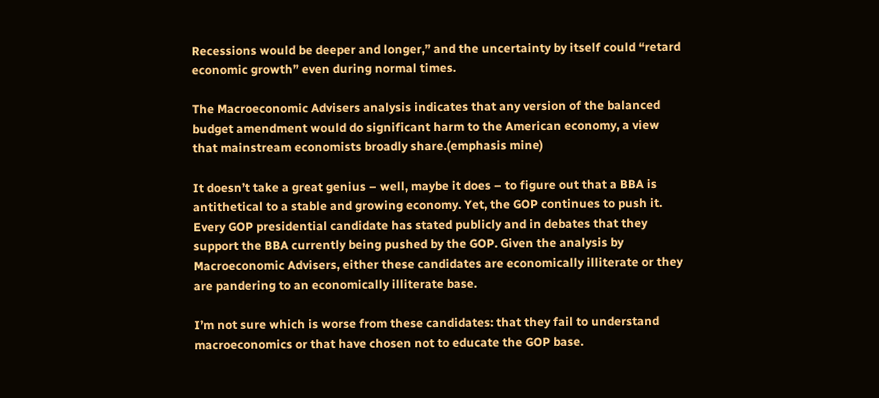Recessions would be deeper and longer,” and the uncertainty by itself could “retard economic growth” even during normal times.

The Macroeconomic Advisers analysis indicates that any version of the balanced budget amendment would do significant harm to the American economy, a view that mainstream economists broadly share.(emphasis mine)

It doesn’t take a great genius – well, maybe it does – to figure out that a BBA is antithetical to a stable and growing economy. Yet, the GOP continues to push it. Every GOP presidential candidate has stated publicly and in debates that they support the BBA currently being pushed by the GOP. Given the analysis by Macroeconomic Advisers, either these candidates are economically illiterate or they are pandering to an economically illiterate base.

I’m not sure which is worse from these candidates: that they fail to understand macroeconomics or that have chosen not to educate the GOP base.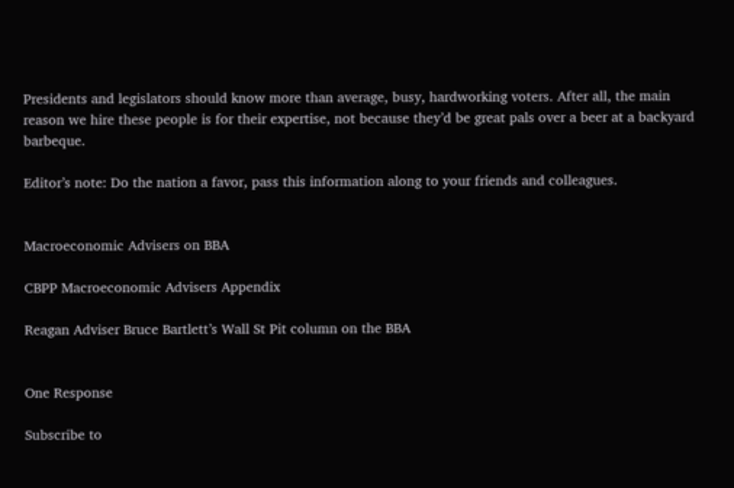Presidents and legislators should know more than average, busy, hardworking voters. After all, the main reason we hire these people is for their expertise, not because they’d be great pals over a beer at a backyard barbeque.

Editor’s note: Do the nation a favor, pass this information along to your friends and colleagues.


Macroeconomic Advisers on BBA

CBPP Macroeconomic Advisers Appendix

Reagan Adviser Bruce Bartlett’s Wall St Pit column on the BBA


One Response

Subscribe to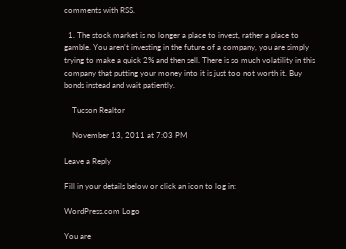comments with RSS.

  1. The stock market is no longer a place to invest, rather a place to gamble. You aren’t investing in the future of a company, you are simply trying to make a quick 2% and then sell. There is so much volatility in this company that putting your money into it is just too not worth it. Buy bonds instead and wait patiently.

    Tucson Realtor

    November 13, 2011 at 7:03 PM

Leave a Reply

Fill in your details below or click an icon to log in:

WordPress.com Logo

You are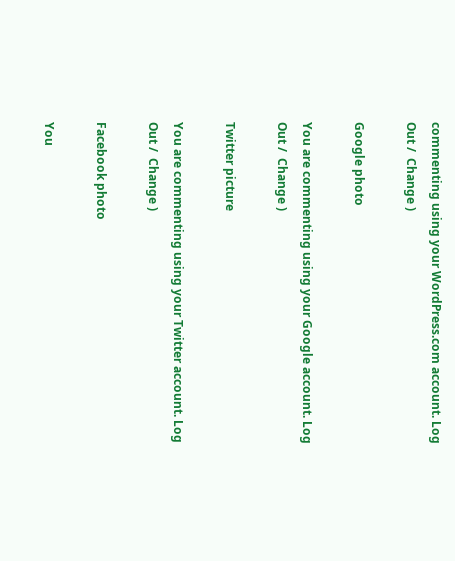commenting using your WordPress.com account. Log Out /  Change )

Google photo

You are commenting using your Google account. Log Out /  Change )

Twitter picture

You are commenting using your Twitter account. Log Out /  Change )

Facebook photo

You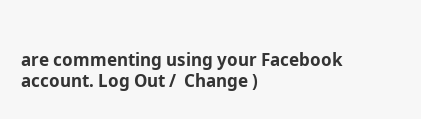are commenting using your Facebook account. Log Out /  Change )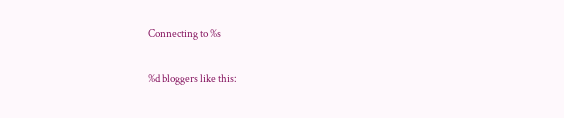Connecting to %s

%d bloggers like this: